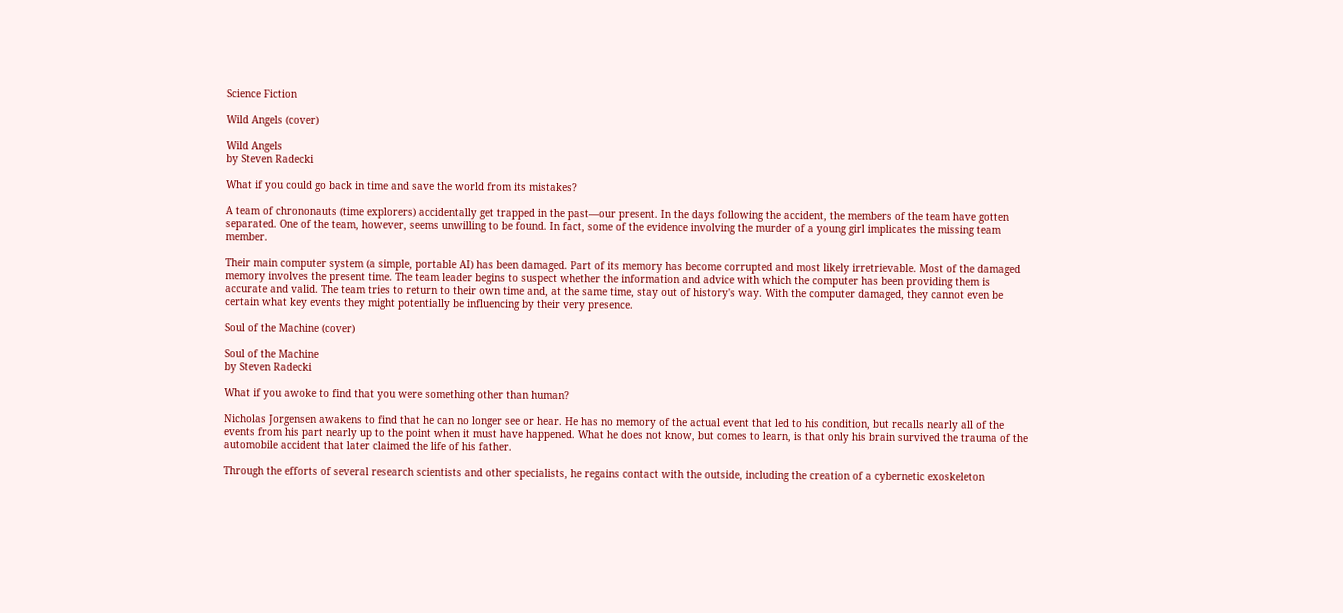Science Fiction

Wild Angels (cover)

Wild Angels
by Steven Radecki

What if you could go back in time and save the world from its mistakes?

A team of chrononauts (time explorers) accidentally get trapped in the past—our present. In the days following the accident, the members of the team have gotten separated. One of the team, however, seems unwilling to be found. In fact, some of the evidence involving the murder of a young girl implicates the missing team member.

Their main computer system (a simple, portable AI) has been damaged. Part of its memory has become corrupted and most likely irretrievable. Most of the damaged memory involves the present time. The team leader begins to suspect whether the information and advice with which the computer has been providing them is accurate and valid. The team tries to return to their own time and, at the same time, stay out of history's way. With the computer damaged, they cannot even be certain what key events they might potentially be influencing by their very presence.

Soul of the Machine (cover)

Soul of the Machine
by Steven Radecki

What if you awoke to find that you were something other than human?

Nicholas Jorgensen awakens to find that he can no longer see or hear. He has no memory of the actual event that led to his condition, but recalls nearly all of the events from his part nearly up to the point when it must have happened. What he does not know, but comes to learn, is that only his brain survived the trauma of the automobile accident that later claimed the life of his father.

Through the efforts of several research scientists and other specialists, he regains contact with the outside, including the creation of a cybernetic exoskeleton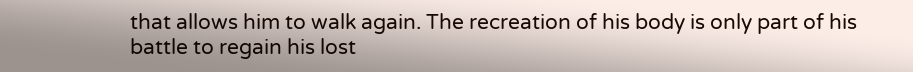that allows him to walk again. The recreation of his body is only part of his battle to regain his lost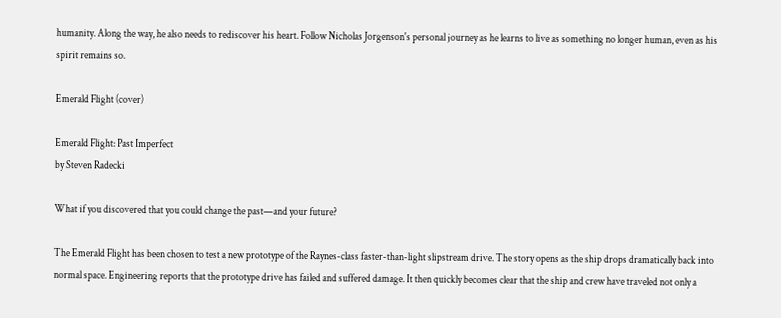humanity. Along the way, he also needs to rediscover his heart. Follow Nicholas Jorgenson's personal journey as he learns to live as something no longer human, even as his spirit remains so.

Emerald Flight (cover)

Emerald Flight: Past Imperfect
by Steven Radecki

What if you discovered that you could change the past—and your future?

The Emerald Flight has been chosen to test a new prototype of the Raynes-class faster-than-light slipstream drive. The story opens as the ship drops dramatically back into normal space. Engineering reports that the prototype drive has failed and suffered damage. It then quickly becomes clear that the ship and crew have traveled not only a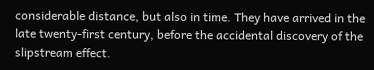considerable distance, but also in time. They have arrived in the late twenty-first century, before the accidental discovery of the slipstream effect.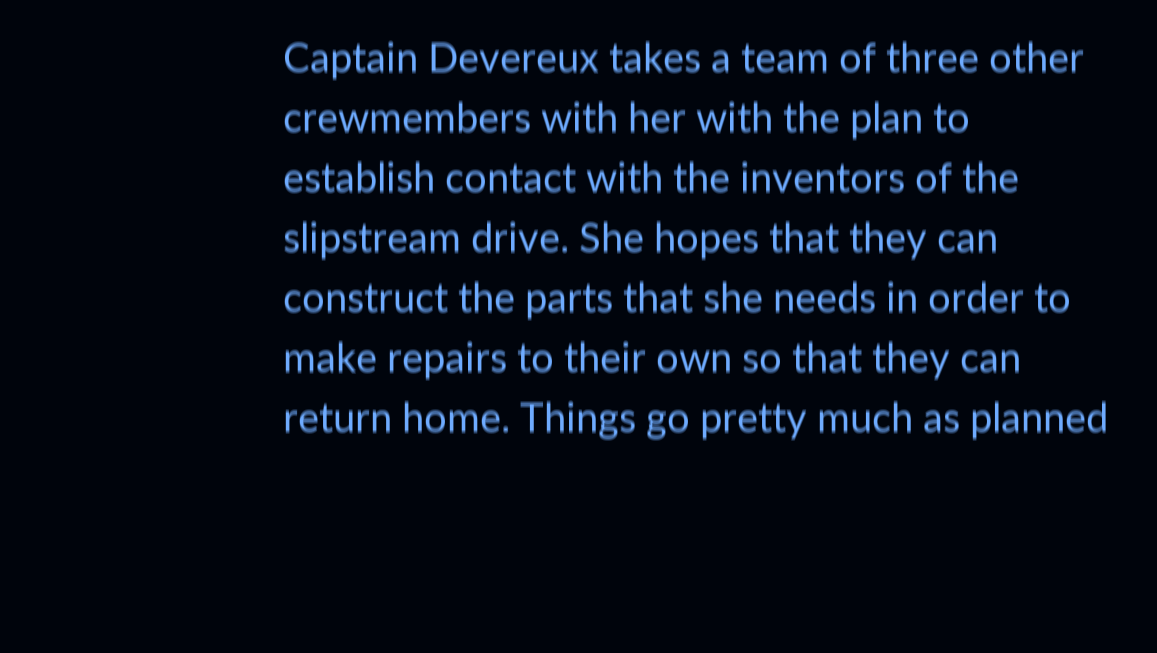Captain Devereux takes a team of three other crewmembers with her with the plan to establish contact with the inventors of the slipstream drive. She hopes that they can construct the parts that she needs in order to make repairs to their own so that they can return home. Things go pretty much as planned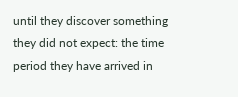until they discover something they did not expect: the time period they have arrived in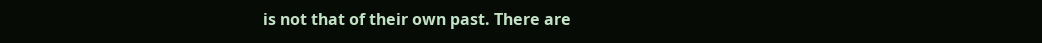is not that of their own past. There are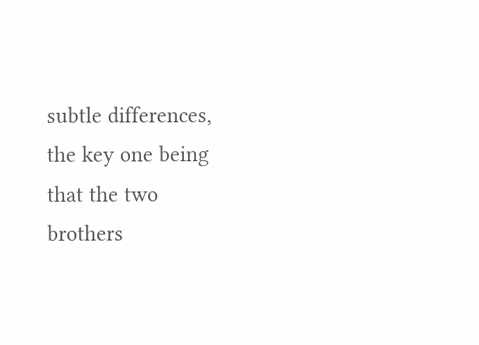subtle differences, the key one being that the two brothers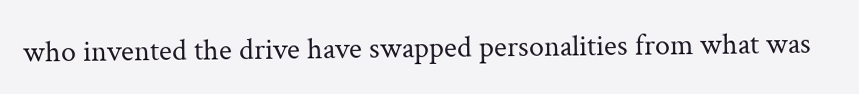who invented the drive have swapped personalities from what was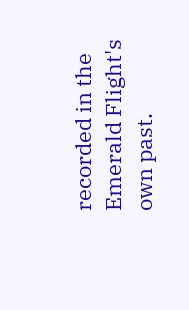recorded in the Emerald Flight's own past.